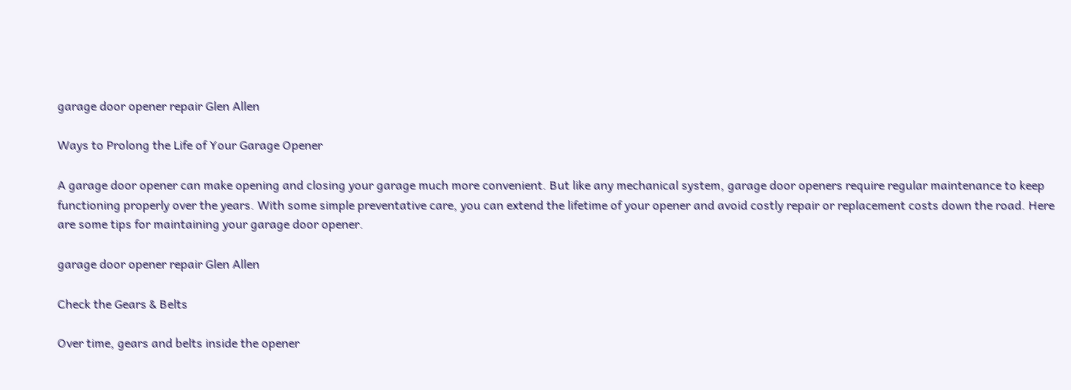garage door opener repair Glen Allen

Ways to Prolong the Life of Your Garage Opener

A garage door opener can make opening and closing your garage much more convenient. But like any mechanical system, garage door openers require regular maintenance to keep functioning properly over the years. With some simple preventative care, you can extend the lifetime of your opener and avoid costly repair or replacement costs down the road. Here are some tips for maintaining your garage door opener.

garage door opener repair Glen Allen

Check the Gears & Belts

Over time, gears and belts inside the opener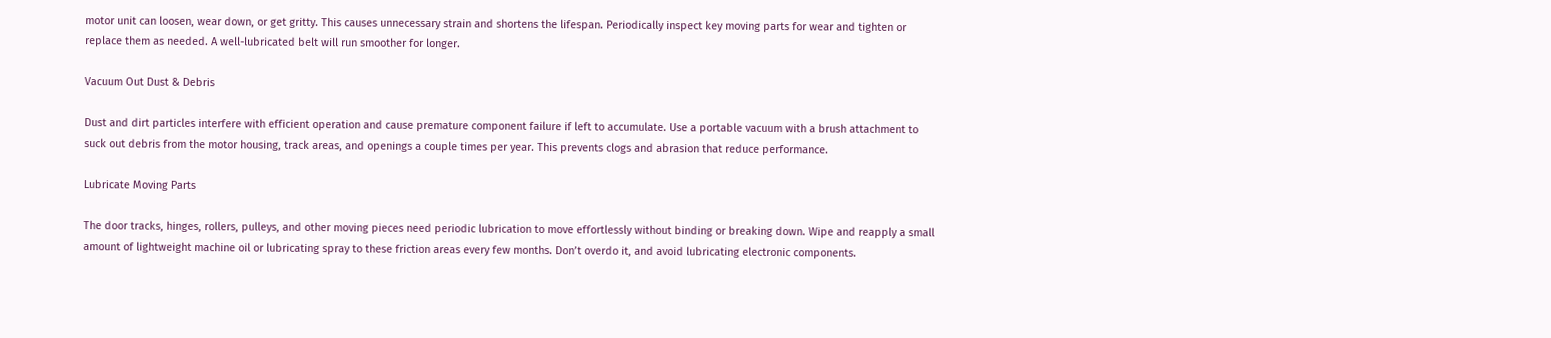motor unit can loosen, wear down, or get gritty. This causes unnecessary strain and shortens the lifespan. Periodically inspect key moving parts for wear and tighten or replace them as needed. A well-lubricated belt will run smoother for longer.

Vacuum Out Dust & Debris

Dust and dirt particles interfere with efficient operation and cause premature component failure if left to accumulate. Use a portable vacuum with a brush attachment to suck out debris from the motor housing, track areas, and openings a couple times per year. This prevents clogs and abrasion that reduce performance.

Lubricate Moving Parts

The door tracks, hinges, rollers, pulleys, and other moving pieces need periodic lubrication to move effortlessly without binding or breaking down. Wipe and reapply a small amount of lightweight machine oil or lubricating spray to these friction areas every few months. Don’t overdo it, and avoid lubricating electronic components.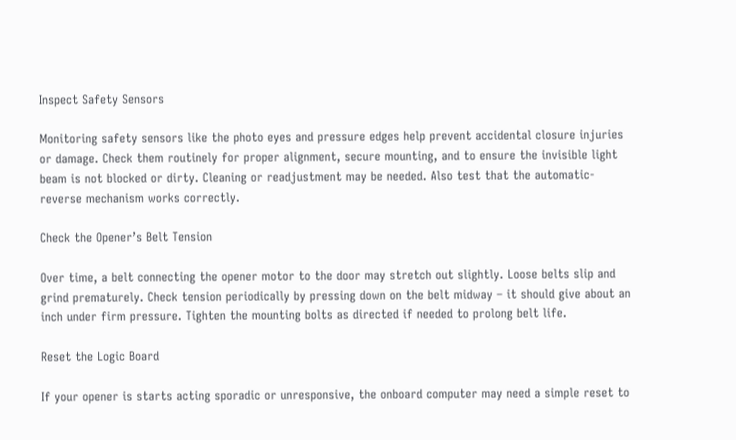Inspect Safety Sensors

Monitoring safety sensors like the photo eyes and pressure edges help prevent accidental closure injuries or damage. Check them routinely for proper alignment, secure mounting, and to ensure the invisible light beam is not blocked or dirty. Cleaning or readjustment may be needed. Also test that the automatic-reverse mechanism works correctly.

Check the Opener’s Belt Tension

Over time, a belt connecting the opener motor to the door may stretch out slightly. Loose belts slip and grind prematurely. Check tension periodically by pressing down on the belt midway – it should give about an inch under firm pressure. Tighten the mounting bolts as directed if needed to prolong belt life.

Reset the Logic Board

If your opener is starts acting sporadic or unresponsive, the onboard computer may need a simple reset to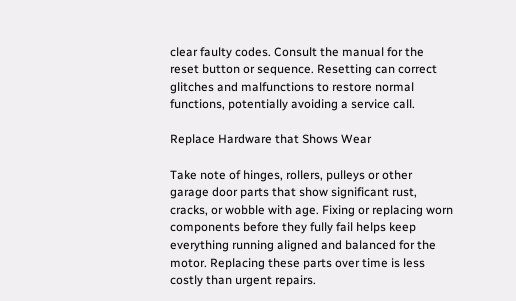clear faulty codes. Consult the manual for the reset button or sequence. Resetting can correct glitches and malfunctions to restore normal functions, potentially avoiding a service call.

Replace Hardware that Shows Wear

Take note of hinges, rollers, pulleys or other garage door parts that show significant rust, cracks, or wobble with age. Fixing or replacing worn components before they fully fail helps keep everything running aligned and balanced for the motor. Replacing these parts over time is less costly than urgent repairs.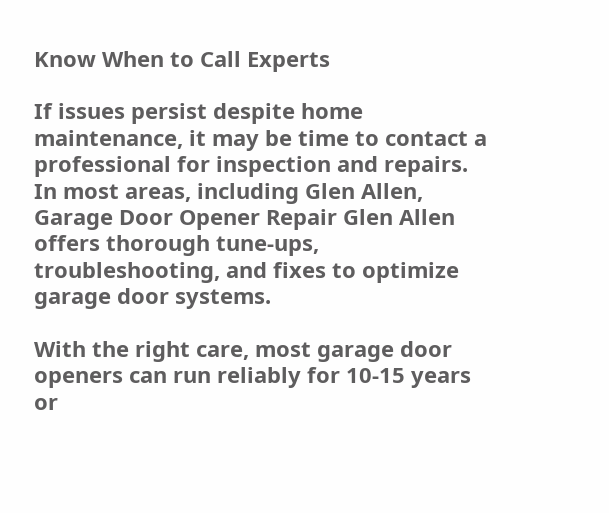Know When to Call Experts

If issues persist despite home maintenance, it may be time to contact a professional for inspection and repairs. In most areas, including Glen Allen, Garage Door Opener Repair Glen Allen offers thorough tune-ups, troubleshooting, and fixes to optimize garage door systems.

With the right care, most garage door openers can run reliably for 10-15 years or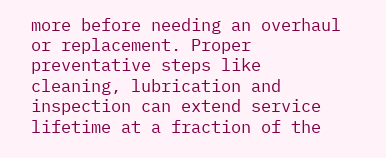more before needing an overhaul or replacement. Proper preventative steps like cleaning, lubrication and inspection can extend service lifetime at a fraction of the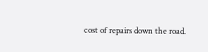cost of repairs down the road.